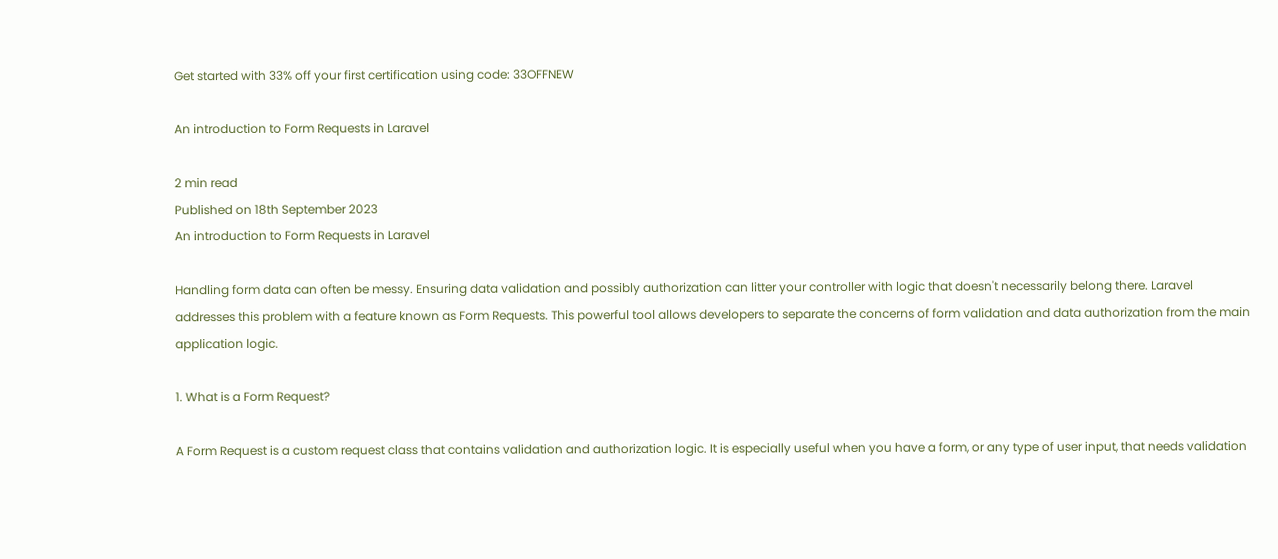Get started with 33% off your first certification using code: 33OFFNEW

An introduction to Form Requests in Laravel

2 min read
Published on 18th September 2023
An introduction to Form Requests in Laravel

Handling form data can often be messy. Ensuring data validation and possibly authorization can litter your controller with logic that doesn't necessarily belong there. Laravel addresses this problem with a feature known as Form Requests. This powerful tool allows developers to separate the concerns of form validation and data authorization from the main application logic.

1. What is a Form Request?

A Form Request is a custom request class that contains validation and authorization logic. It is especially useful when you have a form, or any type of user input, that needs validation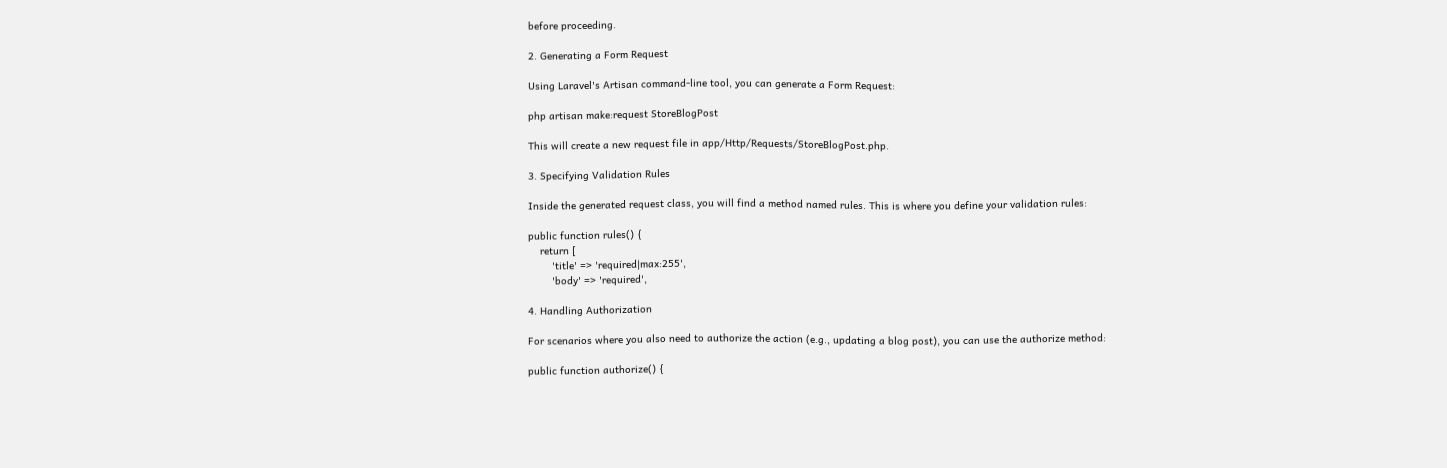before proceeding.

2. Generating a Form Request

Using Laravel's Artisan command-line tool, you can generate a Form Request:

php artisan make:request StoreBlogPost

This will create a new request file in app/Http/Requests/StoreBlogPost.php.

3. Specifying Validation Rules

Inside the generated request class, you will find a method named rules. This is where you define your validation rules:

public function rules() {
    return [
        'title' => 'required|max:255',
        'body' => 'required',

4. Handling Authorization

For scenarios where you also need to authorize the action (e.g., updating a blog post), you can use the authorize method:

public function authorize() {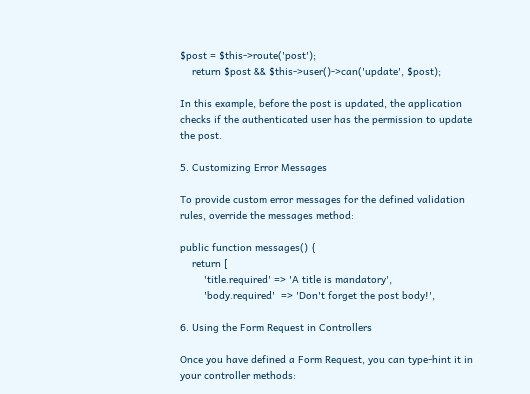$post = $this->route('post');
    return $post && $this->user()->can('update', $post);

In this example, before the post is updated, the application checks if the authenticated user has the permission to update the post.

5. Customizing Error Messages

To provide custom error messages for the defined validation rules, override the messages method:

public function messages() {
    return [
        'title.required' => 'A title is mandatory',
        'body.required'  => 'Don't forget the post body!',

6. Using the Form Request in Controllers

Once you have defined a Form Request, you can type-hint it in your controller methods: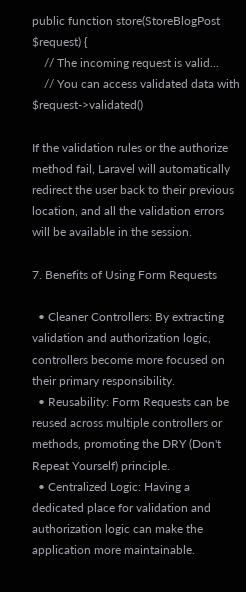public function store(StoreBlogPost $request) {
    // The incoming request is valid...
    // You can access validated data with $request->validated()

If the validation rules or the authorize method fail, Laravel will automatically redirect the user back to their previous location, and all the validation errors will be available in the session.

7. Benefits of Using Form Requests

  • Cleaner Controllers: By extracting validation and authorization logic, controllers become more focused on their primary responsibility.
  • Reusability: Form Requests can be reused across multiple controllers or methods, promoting the DRY (Don't Repeat Yourself) principle.
  • Centralized Logic: Having a dedicated place for validation and authorization logic can make the application more maintainable.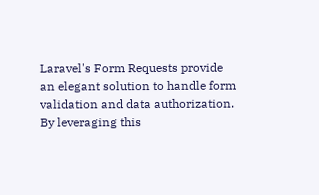Laravel's Form Requests provide an elegant solution to handle form validation and data authorization. By leveraging this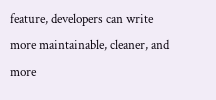feature, developers can write more maintainable, cleaner, and more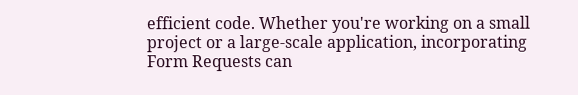efficient code. Whether you're working on a small project or a large-scale application, incorporating Form Requests can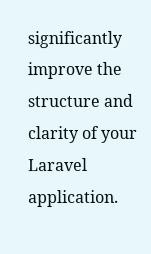significantly improve the structure and clarity of your Laravel application.